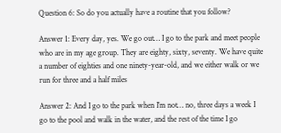Question 6: So do you actually have a routine that you follow?

Answer 1: Every day, yes. We go out… I go to the park and meet people who are in my age group. They are eighty, sixty, seventy. We have quite a number of eighties and one ninety-year-old, and we either walk or we run for three and a half miles

Answer 2: And I go to the park when I’m not… no, three days a week I go to the pool and walk in the water, and the rest of the time I go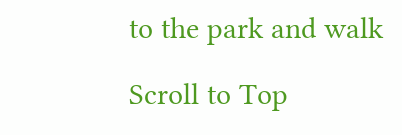to the park and walk

Scroll to Top